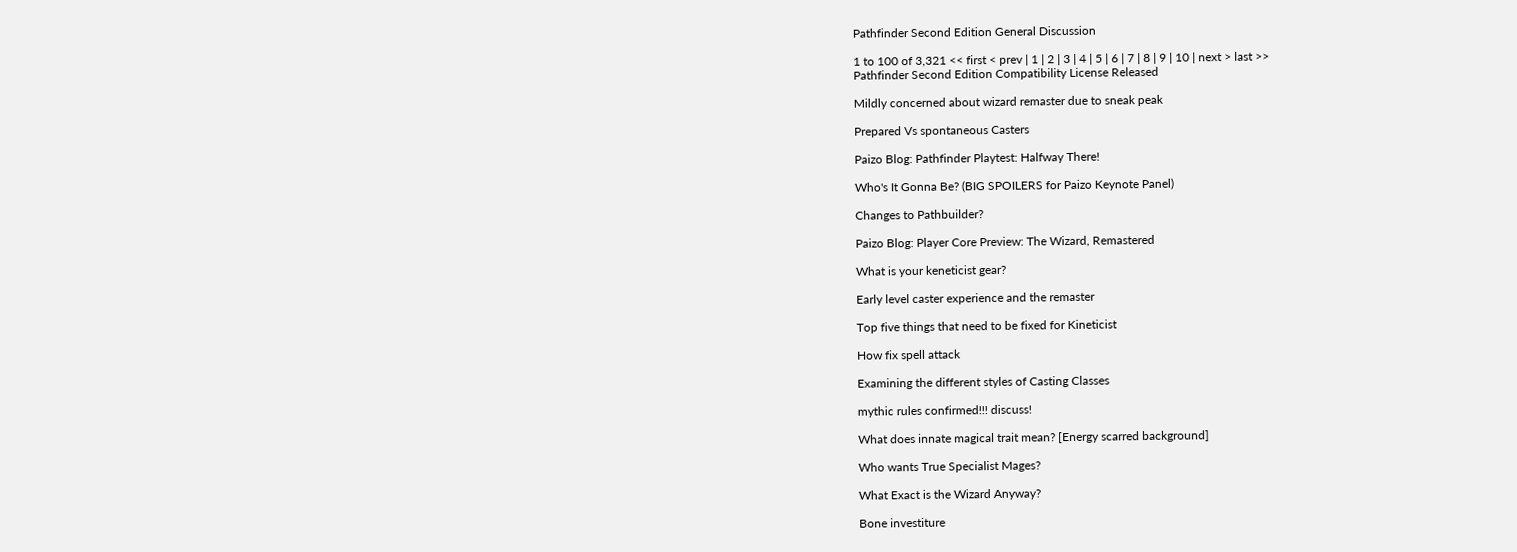Pathfinder Second Edition General Discussion

1 to 100 of 3,321 << first < prev | 1 | 2 | 3 | 4 | 5 | 6 | 7 | 8 | 9 | 10 | next > last >>
Pathfinder Second Edition Compatibility License Released

Mildly concerned about wizard remaster due to sneak peak

Prepared Vs spontaneous Casters

Paizo Blog: Pathfinder Playtest: Halfway There!

Who's It Gonna Be? (BIG SPOILERS for Paizo Keynote Panel)

Changes to Pathbuilder?

Paizo Blog: Player Core Preview: The Wizard, Remastered

What is your keneticist gear?

Early level caster experience and the remaster

Top five things that need to be fixed for Kineticist

How fix spell attack

Examining the different styles of Casting Classes

mythic rules confirmed!!! discuss!

What does innate magical trait mean? [Energy scarred background]

Who wants True Specialist Mages?

What Exact is the Wizard Anyway?

Bone investiture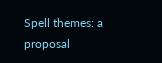Spell themes: a proposal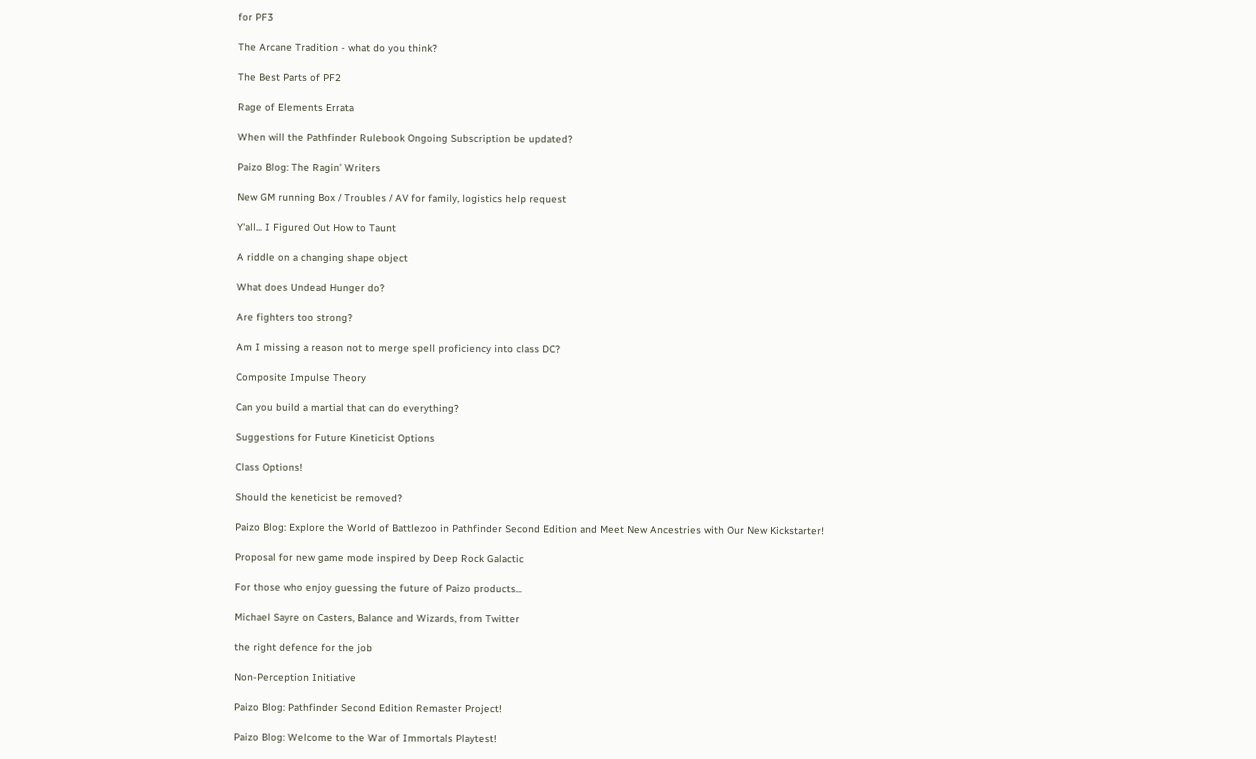for PF3

The Arcane Tradition - what do you think?

The Best Parts of PF2

Rage of Elements Errata

When will the Pathfinder Rulebook Ongoing Subscription be updated?

Paizo Blog: The Ragin’ Writers

New GM running Box / Troubles / AV for family, logistics help request

Y'all... I Figured Out How to Taunt

A riddle on a changing shape object

What does Undead Hunger do?

Are fighters too strong?

Am I missing a reason not to merge spell proficiency into class DC?

Composite Impulse Theory

Can you build a martial that can do everything?

Suggestions for Future Kineticist Options

Class Options!

Should the keneticist be removed?

Paizo Blog: Explore the World of Battlezoo in Pathfinder Second Edition and Meet New Ancestries with Our New Kickstarter!

Proposal for new game mode inspired by Deep Rock Galactic

For those who enjoy guessing the future of Paizo products...

Michael Sayre on Casters, Balance and Wizards, from Twitter

the right defence for the job

Non-Perception Initiative

Paizo Blog: Pathfinder Second Edition Remaster Project!

Paizo Blog: Welcome to the War of Immortals Playtest!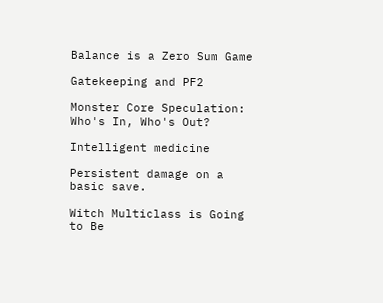Balance is a Zero Sum Game

Gatekeeping and PF2

Monster Core Speculation: Who's In, Who's Out?

Intelligent medicine

Persistent damage on a basic save.

Witch Multiclass is Going to Be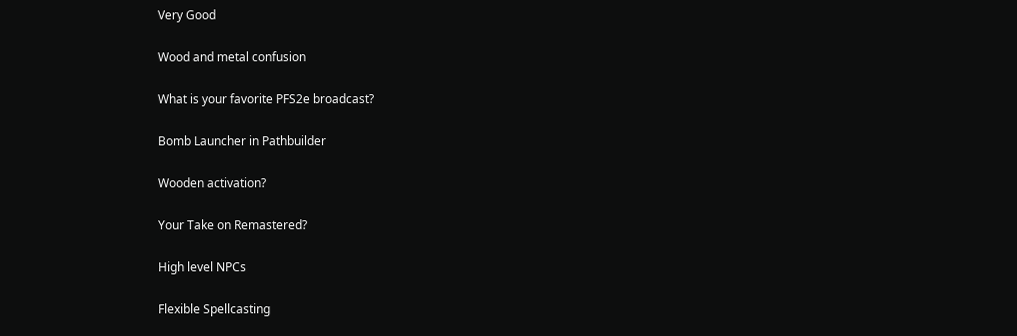Very Good

Wood and metal confusion

What is your favorite PFS2e broadcast?

Bomb Launcher in Pathbuilder

Wooden activation?

Your Take on Remastered?

High level NPCs

Flexible Spellcasting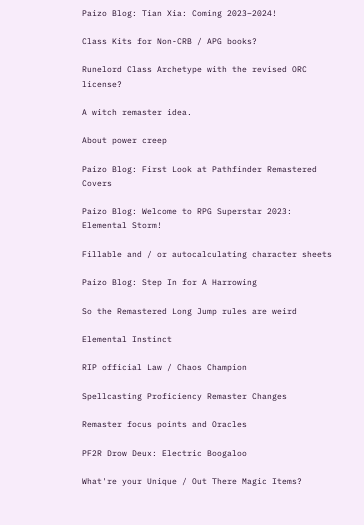Paizo Blog: Tian Xia: Coming 2023–2024!

Class Kits for Non-CRB / APG books?

Runelord Class Archetype with the revised ORC license?

A witch remaster idea.

About power creep

Paizo Blog: First Look at Pathfinder Remastered Covers

Paizo Blog: Welcome to RPG Superstar 2023: Elemental Storm!

Fillable and / or autocalculating character sheets

Paizo Blog: Step In for A Harrowing

So the Remastered Long Jump rules are weird

Elemental Instinct

RIP official Law / Chaos Champion

Spellcasting Proficiency Remaster Changes

Remaster focus points and Oracles

PF2R Drow Deux: Electric Boogaloo

What're your Unique / Out There Magic Items?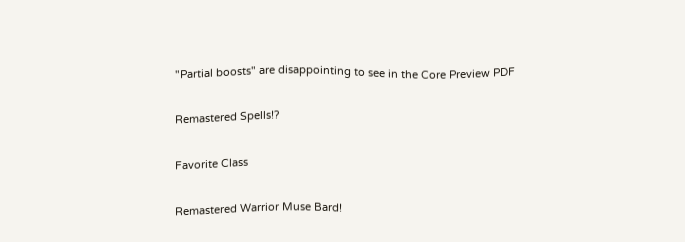"Partial boosts" are disappointing to see in the Core Preview PDF

Remastered Spells!?

Favorite Class

Remastered Warrior Muse Bard!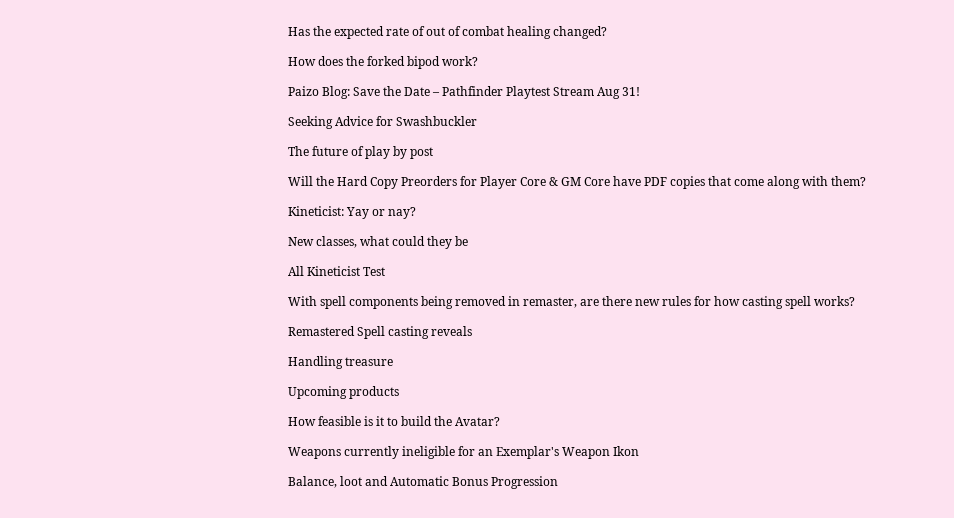Has the expected rate of out of combat healing changed?

How does the forked bipod work?

Paizo Blog: Save the Date – Pathfinder Playtest Stream Aug 31!

Seeking Advice for Swashbuckler

The future of play by post

Will the Hard Copy Preorders for Player Core & GM Core have PDF copies that come along with them?

Kineticist: Yay or nay?

New classes, what could they be

All Kineticist Test

With spell components being removed in remaster, are there new rules for how casting spell works?

Remastered Spell casting reveals

Handling treasure

Upcoming products

How feasible is it to build the Avatar?

Weapons currently ineligible for an Exemplar's Weapon Ikon

Balance, loot and Automatic Bonus Progression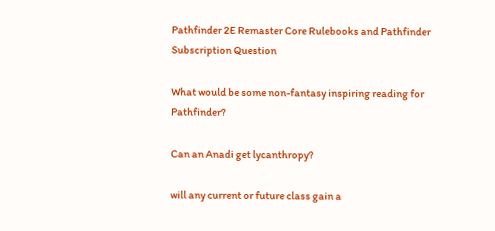Pathfinder 2E Remaster Core Rulebooks and Pathfinder Subscription Question

What would be some non-fantasy inspiring reading for Pathfinder?

Can an Anadi get lycanthropy?

will any current or future class gain a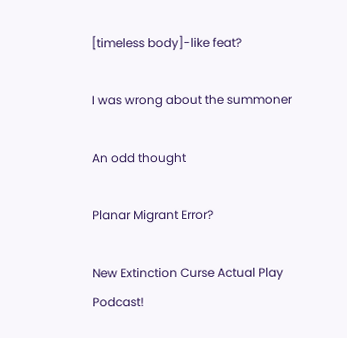[timeless body]-like feat?

I was wrong about the summoner

An odd thought

Planar Migrant Error?

New Extinction Curse Actual Play Podcast!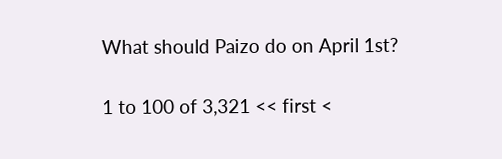What should Paizo do on April 1st?

1 to 100 of 3,321 << first <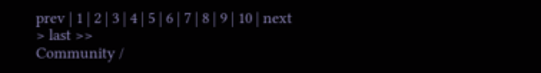prev | 1 | 2 | 3 | 4 | 5 | 6 | 7 | 8 | 9 | 10 | next > last >>
Community /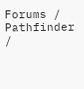Forums / Pathfinder /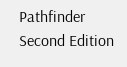Pathfinder Second Edition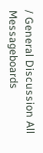/ General Discussion All Messageboards